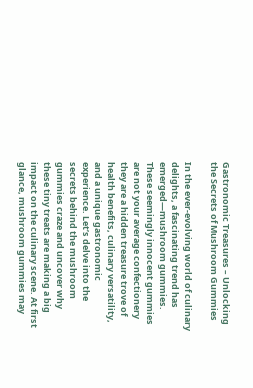Gastronomic Treasures – Unlocking the Secrets of Mushroom Gummies

In the ever-evolving world of culinary delights, a fascinating trend has emerged—mushroom gummies. These seemingly innocent gummies are not your average confectionery they are a hidden treasure trove of health benefits, culinary versatility, and a unique gastronomic experience. Let’s delve into the secrets behind the mushroom gummies craze and uncover why these tiny treats are making a big impact on the culinary scene. At first glance, mushroom gummies may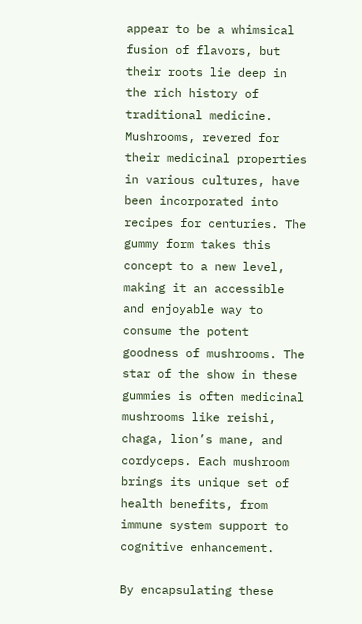appear to be a whimsical fusion of flavors, but their roots lie deep in the rich history of traditional medicine. Mushrooms, revered for their medicinal properties in various cultures, have been incorporated into recipes for centuries. The gummy form takes this concept to a new level, making it an accessible and enjoyable way to consume the potent goodness of mushrooms. The star of the show in these gummies is often medicinal mushrooms like reishi, chaga, lion’s mane, and cordyceps. Each mushroom brings its unique set of health benefits, from immune system support to cognitive enhancement.

By encapsulating these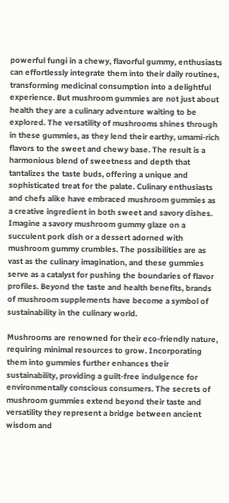powerful fungi in a chewy, flavorful gummy, enthusiasts can effortlessly integrate them into their daily routines, transforming medicinal consumption into a delightful experience. But mushroom gummies are not just about health they are a culinary adventure waiting to be explored. The versatility of mushrooms shines through in these gummies, as they lend their earthy, umami-rich flavors to the sweet and chewy base. The result is a harmonious blend of sweetness and depth that tantalizes the taste buds, offering a unique and sophisticated treat for the palate. Culinary enthusiasts and chefs alike have embraced mushroom gummies as a creative ingredient in both sweet and savory dishes. Imagine a savory mushroom gummy glaze on a succulent pork dish or a dessert adorned with mushroom gummy crumbles. The possibilities are as vast as the culinary imagination, and these gummies serve as a catalyst for pushing the boundaries of flavor profiles. Beyond the taste and health benefits, brands of mushroom supplements have become a symbol of sustainability in the culinary world.

Mushrooms are renowned for their eco-friendly nature, requiring minimal resources to grow. Incorporating them into gummies further enhances their sustainability, providing a guilt-free indulgence for environmentally conscious consumers. The secrets of mushroom gummies extend beyond their taste and versatility they represent a bridge between ancient wisdom and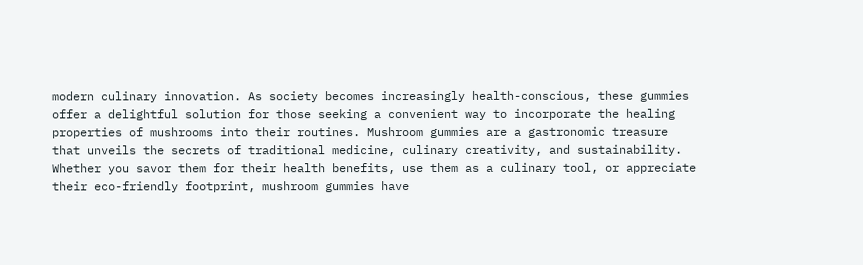modern culinary innovation. As society becomes increasingly health-conscious, these gummies offer a delightful solution for those seeking a convenient way to incorporate the healing properties of mushrooms into their routines. Mushroom gummies are a gastronomic treasure that unveils the secrets of traditional medicine, culinary creativity, and sustainability. Whether you savor them for their health benefits, use them as a culinary tool, or appreciate their eco-friendly footprint, mushroom gummies have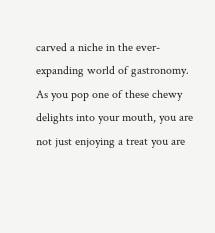carved a niche in the ever-expanding world of gastronomy. As you pop one of these chewy delights into your mouth, you are not just enjoying a treat you are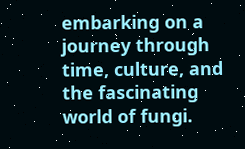embarking on a journey through time, culture, and the fascinating world of fungi.